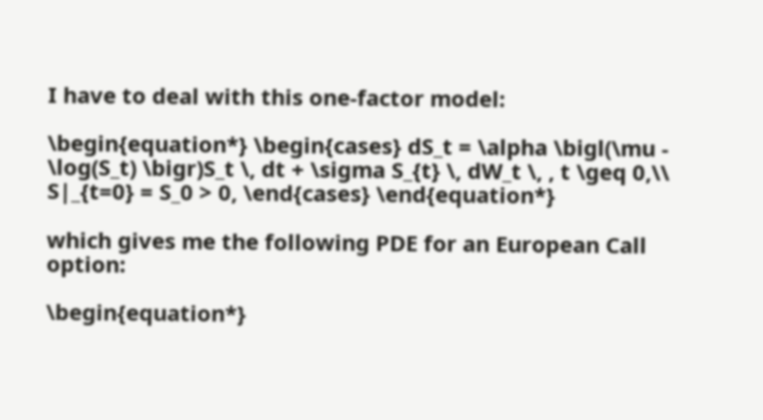I have to deal with this one-factor model:

\begin{equation*} \begin{cases} dS_t = \alpha \bigl(\mu - \log(S_t) \bigr)S_t \, dt + \sigma S_{t} \, dW_t \, , t \geq 0,\\ S|_{t=0} = S_0 > 0, \end{cases} \end{equation*}

which gives me the following PDE for an European Call option:

\begin{equation*}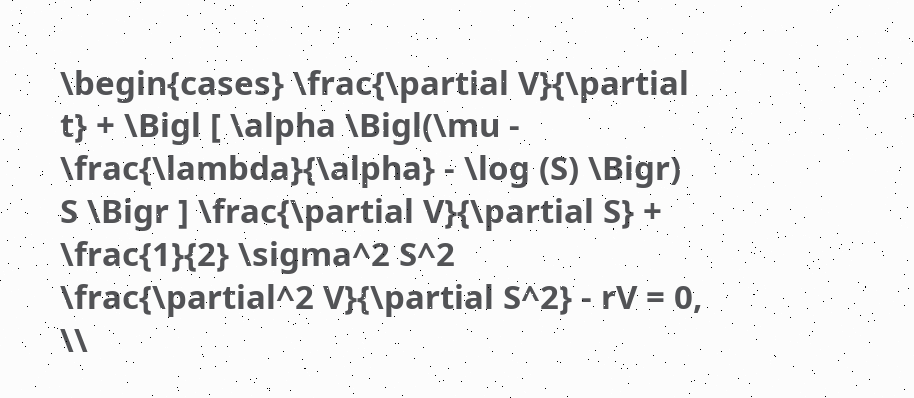\begin{cases} \frac{\partial V}{\partial t} + \Bigl [ \alpha \Bigl(\mu - \frac{\lambda}{\alpha} - \log (S) \Bigr) S \Bigr ] \frac{\partial V}{\partial S} + \frac{1}{2} \sigma^2 S^2 \frac{\partial^2 V}{\partial S^2} - rV = 0, \\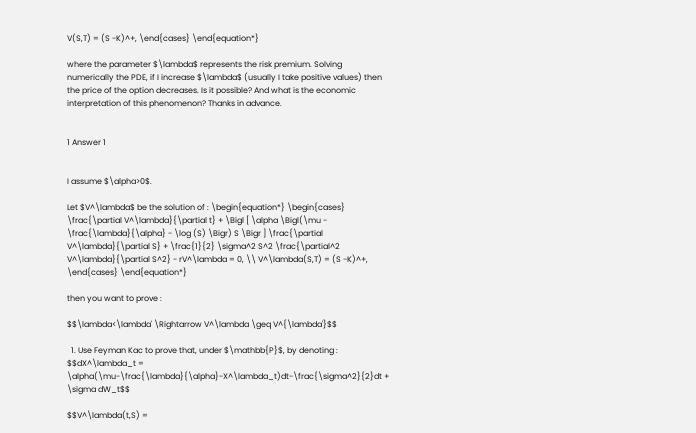V(S,T) = (S -K)^+, \end{cases} \end{equation*}

where the parameter $\lambda$ represents the risk premium. Solving numerically the PDE, if I increase $\lambda$ (usually I take positive values) then the price of the option decreases. Is it possible? And what is the economic interpretation of this phenomenon? Thanks in advance.


1 Answer 1


I assume $\alpha>0$.

Let $V^\lambda$ be the solution of : \begin{equation*} \begin{cases} \frac{\partial V^\lambda}{\partial t} + \Bigl [ \alpha \Bigl(\mu - \frac{\lambda}{\alpha} - \log (S) \Bigr) S \Bigr ] \frac{\partial V^\lambda}{\partial S} + \frac{1}{2} \sigma^2 S^2 \frac{\partial^2 V^\lambda}{\partial S^2} - rV^\lambda = 0, \\ V^\lambda(S,T) = (S -K)^+, \end{cases} \end{equation*}

then you want to prove :

$$\lambda<\lambda' \Rightarrow V^\lambda \geq V^{\lambda'}$$

  1. Use Feyman Kac to prove that, under $\mathbb{P}$, by denoting : $$dX^\lambda_t = \alpha(\mu-\frac{\lambda}{\alpha}-X^\lambda_t)dt-\frac{\sigma^2}{2}dt + \sigma dW_t$$

$$V^\lambda(t,S) =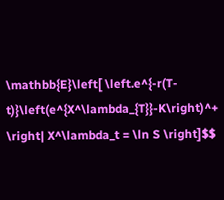\mathbb{E}\left[ \left.e^{-r(T-t)}\left(e^{X^\lambda_{T}}-K\right)^+ \right| X^\lambda_t = \ln S \right]$$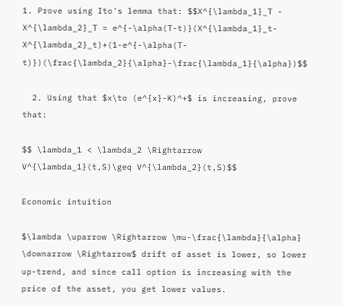1. Prove using Ito's lemma that: $$X^{\lambda_1}_T - X^{\lambda_2}_T = e^{-\alpha(T-t)}(X^{\lambda_1}_t-X^{\lambda_2}_t)+(1-e^{-\alpha(T-t)})(\frac{\lambda_2}{\alpha}-\frac{\lambda_1}{\alpha})$$

  2. Using that $x\to (e^{x}-K)^+$ is increasing, prove that:

$$ \lambda_1 < \lambda_2 \Rightarrow V^{\lambda_1}(t,S)\geq V^{\lambda_2}(t,S)$$

Economic intuition

$\lambda \uparrow \Rightarrow \mu-\frac{\lambda}{\alpha} \downarrow \Rightarrow$ drift of asset is lower, so lower up-trend, and since call option is increasing with the price of the asset, you get lower values.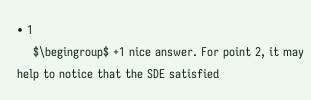• 1
    $\begingroup$ +1 nice answer. For point 2, it may help to notice that the SDE satisfied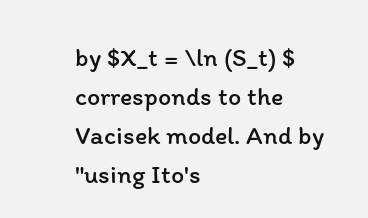by $X_t = \ln (S_t) $ corresponds to the Vacisek model. And by "using Ito's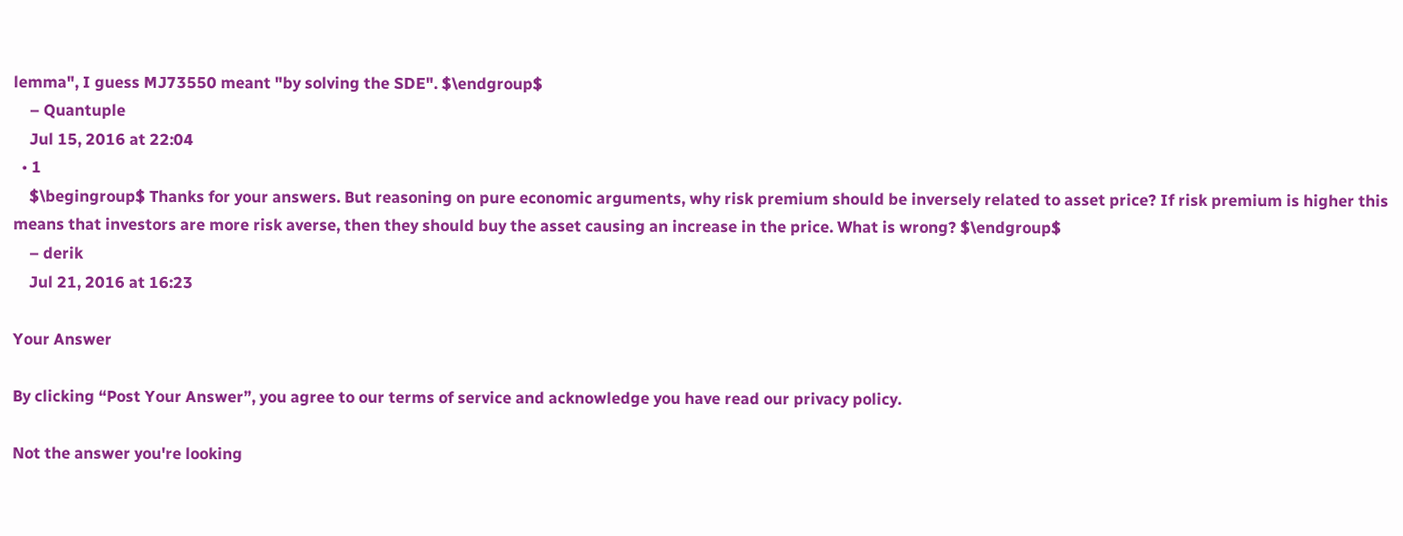lemma", I guess MJ73550 meant "by solving the SDE". $\endgroup$
    – Quantuple
    Jul 15, 2016 at 22:04
  • 1
    $\begingroup$ Thanks for your answers. But reasoning on pure economic arguments, why risk premium should be inversely related to asset price? If risk premium is higher this means that investors are more risk averse, then they should buy the asset causing an increase in the price. What is wrong? $\endgroup$
    – derik
    Jul 21, 2016 at 16:23

Your Answer

By clicking “Post Your Answer”, you agree to our terms of service and acknowledge you have read our privacy policy.

Not the answer you're looking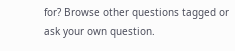for? Browse other questions tagged or ask your own question.